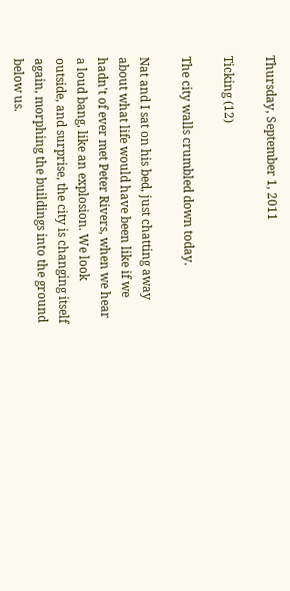Thursday, September 1, 2011

Ticking (12)

The city walls crumbled down today.

Nat and I sat on his bed, just chatting away about what life would have been like if we hadn't of ever met Peter Rivers, when we hear a loud bang, like an explosion. We look outside, and surprise, the city is changing itself again, morphing the buildings into the ground below us.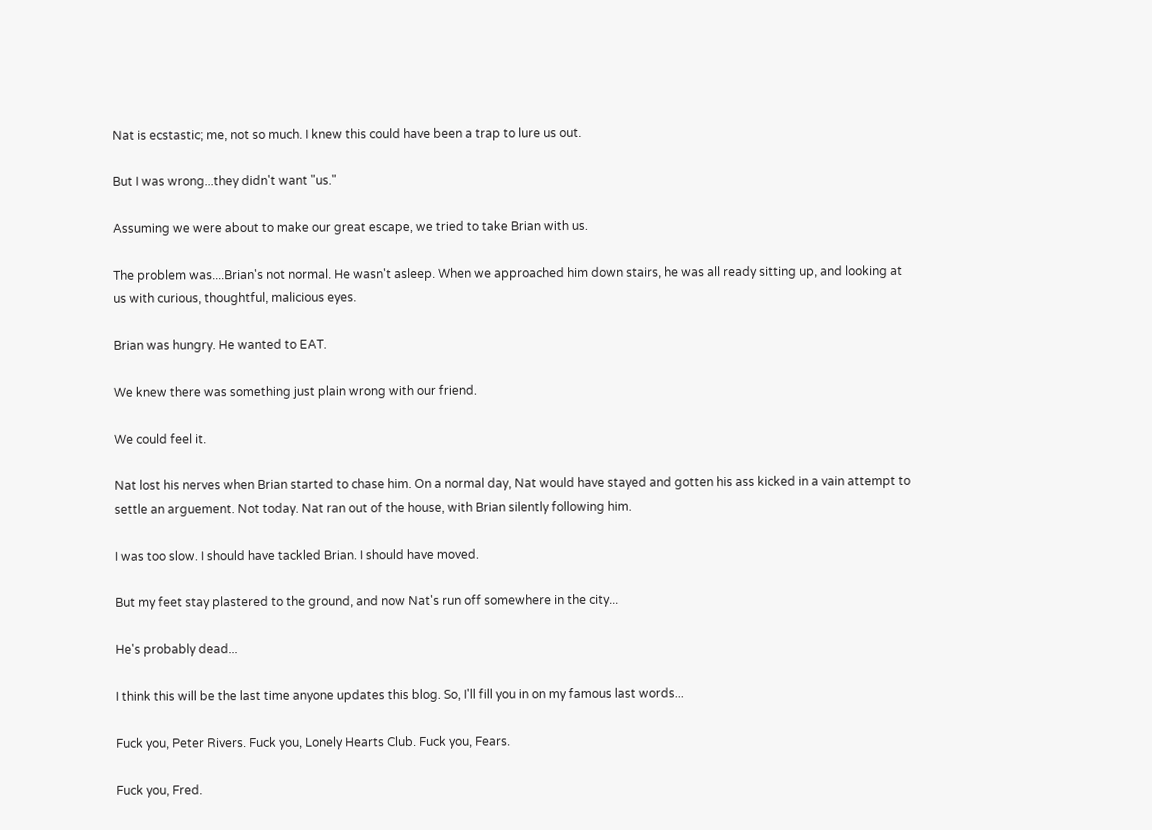Nat is ecstastic; me, not so much. I knew this could have been a trap to lure us out.

But I was wrong...they didn't want "us."

Assuming we were about to make our great escape, we tried to take Brian with us.

The problem was....Brian's not normal. He wasn't asleep. When we approached him down stairs, he was all ready sitting up, and looking at us with curious, thoughtful, malicious eyes.

Brian was hungry. He wanted to EAT.

We knew there was something just plain wrong with our friend.

We could feel it.

Nat lost his nerves when Brian started to chase him. On a normal day, Nat would have stayed and gotten his ass kicked in a vain attempt to settle an arguement. Not today. Nat ran out of the house, with Brian silently following him.

I was too slow. I should have tackled Brian. I should have moved.

But my feet stay plastered to the ground, and now Nat's run off somewhere in the city...

He's probably dead...

I think this will be the last time anyone updates this blog. So, I'll fill you in on my famous last words...

Fuck you, Peter Rivers. Fuck you, Lonely Hearts Club. Fuck you, Fears.

Fuck you, Fred.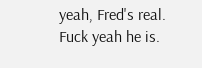yeah, Fred's real. Fuck yeah he is.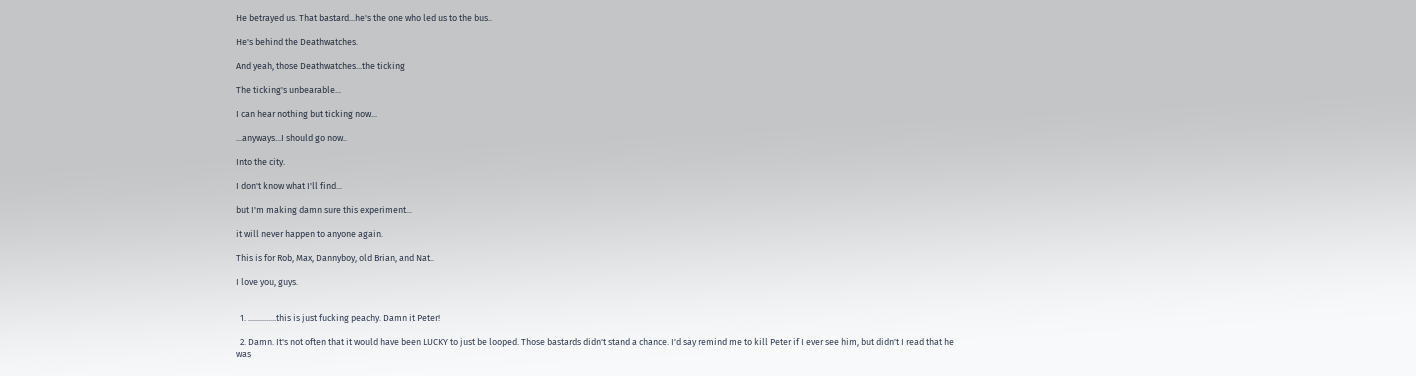He betrayed us. That bastard...he's the one who led us to the bus..

He's behind the Deathwatches.

And yeah, those Deathwatches...the ticking

The ticking's unbearable...

I can hear nothing but ticking now...

...anyways...I should go now..

Into the city.

I don't know what I'll find...

but I'm making damn sure this experiment...

it will never happen to anyone again.

This is for Rob, Max, Dannyboy, old Brian, and Nat..

I love you, guys.


  1. ..............this is just fucking peachy. Damn it Peter!

  2. Damn. It's not often that it would have been LUCKY to just be looped. Those bastards didn't stand a chance. I'd say remind me to kill Peter if I ever see him, but didn't I read that he was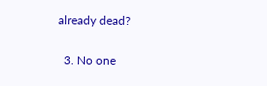already dead?

  3. No one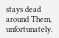stays dead around Them, unfortunately.